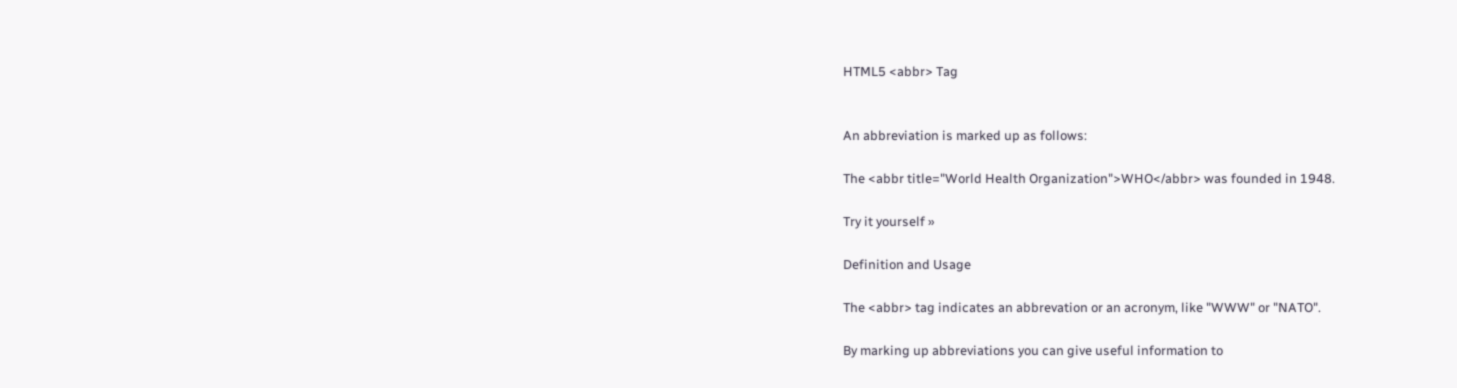HTML5 <abbr> Tag


An abbreviation is marked up as follows:

The <abbr title="World Health Organization">WHO</abbr> was founded in 1948.

Try it yourself »

Definition and Usage

The <abbr> tag indicates an abbrevation or an acronym, like "WWW" or "NATO".

By marking up abbreviations you can give useful information to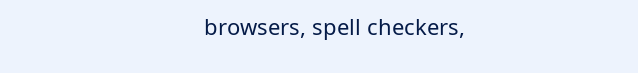browsers, spell checkers,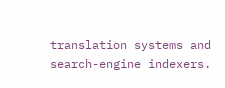translation systems and search-engine indexers.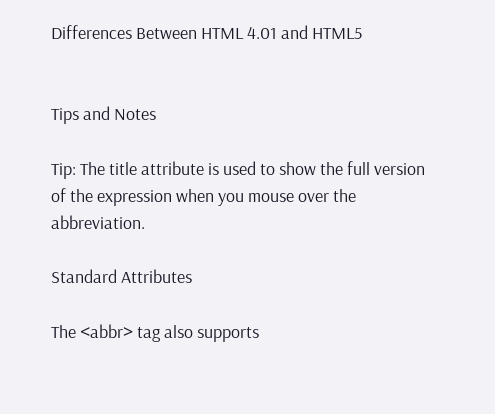Differences Between HTML 4.01 and HTML5


Tips and Notes

Tip: The title attribute is used to show the full version of the expression when you mouse over the abbreviation.

Standard Attributes

The <abbr> tag also supports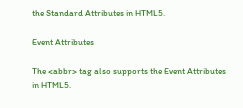the Standard Attributes in HTML5.

Event Attributes

The <abbr> tag also supports the Event Attributes in HTML5.